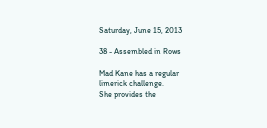Saturday, June 15, 2013

38 - Assembled in Rows

Mad Kane has a regular limerick challenge.
She provides the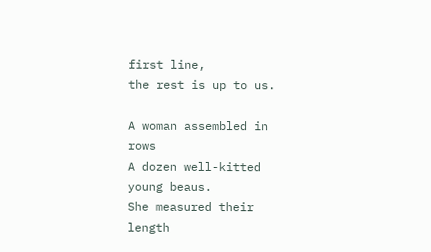first line,
the rest is up to us.

A woman assembled in rows
A dozen well-kitted young beaus.
She measured their length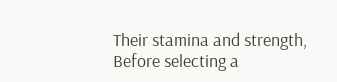Their stamina and strength,
Before selecting a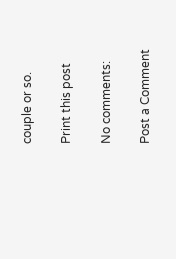couple or so.

Print this post

No comments:

Post a Comment